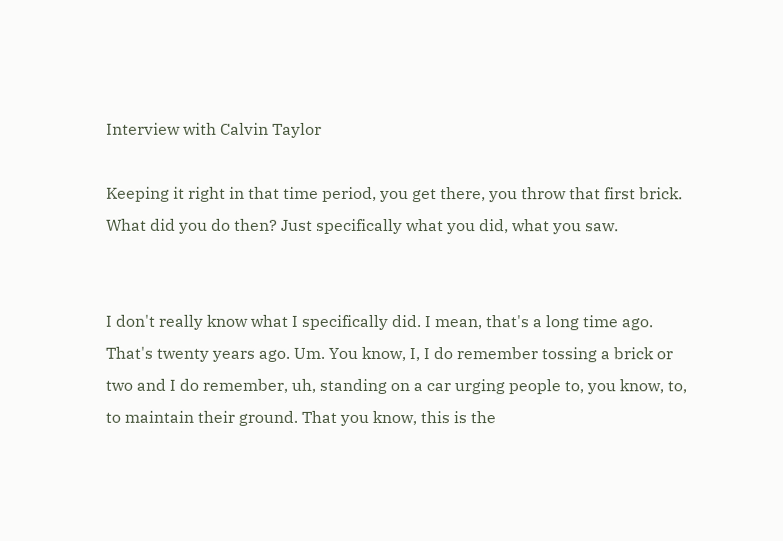Interview with Calvin Taylor

Keeping it right in that time period, you get there, you throw that first brick. What did you do then? Just specifically what you did, what you saw.


I don't really know what I specifically did. I mean, that's a long time ago. That's twenty years ago. Um. You know, I, I do remember tossing a brick or two and I do remember, uh, standing on a car urging people to, you know, to, to maintain their ground. That you know, this is the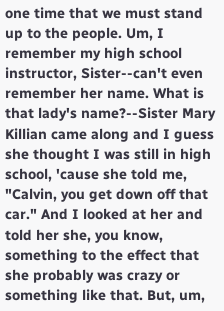one time that we must stand up to the people. Um, I remember my high school instructor, Sister--can't even remember her name. What is that lady's name?--Sister Mary Killian came along and I guess she thought I was still in high school, 'cause she told me, "Calvin, you get down off that car." And I looked at her and told her she, you know, something to the effect that she probably was crazy or something like that. But, um,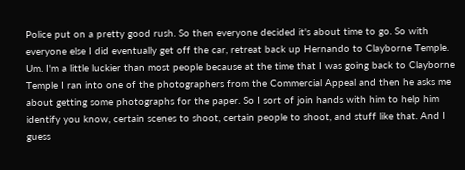Police put on a pretty good rush. So then everyone decided it's about time to go. So with everyone else I did eventually get off the car, retreat back up Hernando to Clayborne Temple. Um. I'm a little luckier than most people because at the time that I was going back to Clayborne Temple I ran into one of the photographers from the Commercial Appeal and then he asks me about getting some photographs for the paper. So I sort of join hands with him to help him identify you know, certain scenes to shoot, certain people to shoot, and stuff like that. And I guess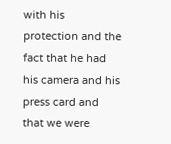with his protection and the fact that he had his camera and his press card and that we were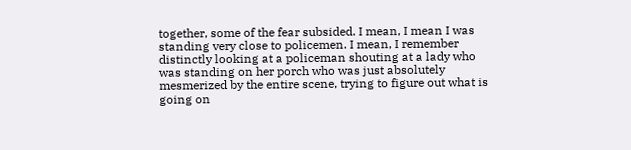together, some of the fear subsided. I mean, I mean I was standing very close to policemen. I mean, I remember distinctly looking at a policeman shouting at a lady who was standing on her porch who was just absolutely mesmerized by the entire scene, trying to figure out what is going on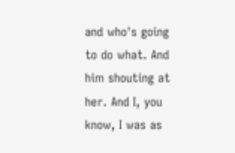and who's going to do what. And him shouting at her. And I, you know, I was as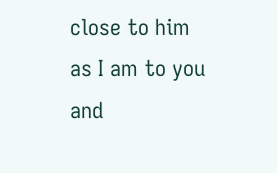close to him as I am to you and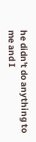he didn't do anything to me and I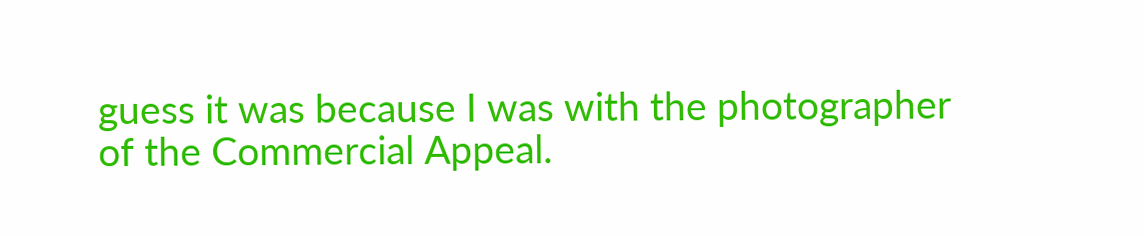guess it was because I was with the photographer of the Commercial Appeal.